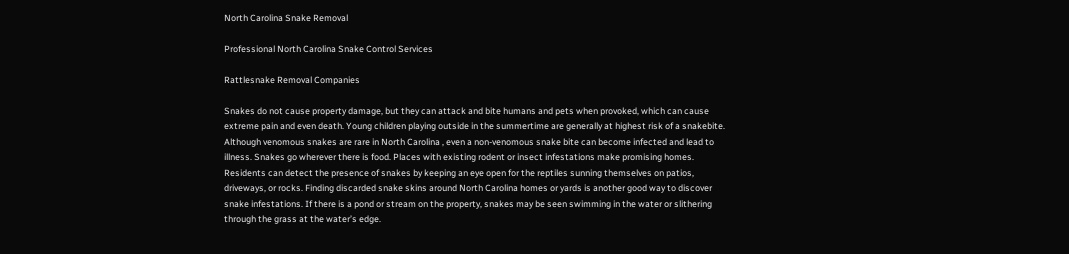North Carolina Snake Removal

Professional North Carolina Snake Control Services

Rattlesnake Removal Companies

Snakes do not cause property damage, but they can attack and bite humans and pets when provoked, which can cause extreme pain and even death. Young children playing outside in the summertime are generally at highest risk of a snakebite. Although venomous snakes are rare in North Carolina , even a non-venomous snake bite can become infected and lead to illness. Snakes go wherever there is food. Places with existing rodent or insect infestations make promising homes. Residents can detect the presence of snakes by keeping an eye open for the reptiles sunning themselves on patios, driveways, or rocks. Finding discarded snake skins around North Carolina homes or yards is another good way to discover snake infestations. If there is a pond or stream on the property, snakes may be seen swimming in the water or slithering through the grass at the water’s edge.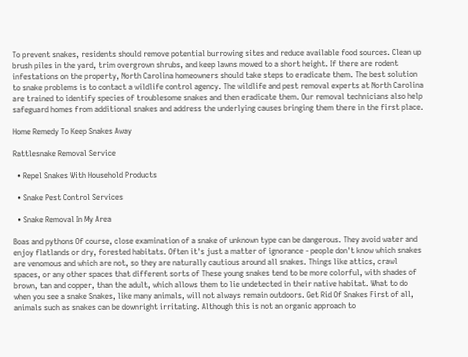To prevent snakes, residents should remove potential burrowing sites and reduce available food sources. Clean up brush piles in the yard, trim overgrown shrubs, and keep lawns mowed to a short height. If there are rodent infestations on the property, North Carolina homeowners should take steps to eradicate them. The best solution to snake problems is to contact a wildlife control agency. The wildlife and pest removal experts at North Carolina are trained to identify species of troublesome snakes and then eradicate them. Our removal technicians also help safeguard homes from additional snakes and address the underlying causes bringing them there in the first place.

Home Remedy To Keep Snakes Away

Rattlesnake Removal Service

  • Repel Snakes With Household Products

  • Snake Pest Control Services

  • Snake Removal In My Area

Boas and pythons Of course, close examination of a snake of unknown type can be dangerous. They avoid water and enjoy flatlands or dry, forested habitats. Often it's just a matter of ignorance - people don't know which snakes are venomous and which are not, so they are naturally cautious around all snakes. Things like attics, crawl spaces, or any other spaces that different sorts of These young snakes tend to be more colorful, with shades of brown, tan and copper, than the adult, which allows them to lie undetected in their native habitat. What to do when you see a snake Snakes, like many animals, will not always remain outdoors. Get Rid Of Snakes First of all, animals such as snakes can be downright irritating. Although this is not an organic approach to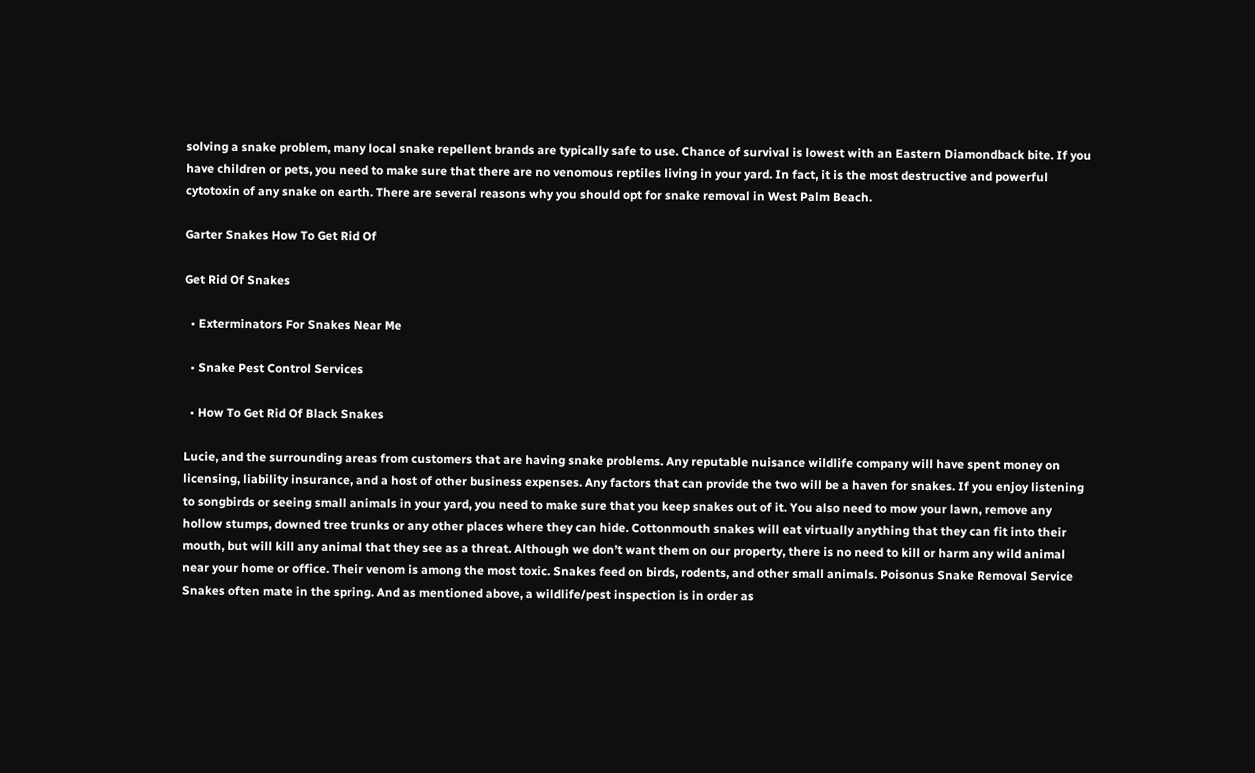solving a snake problem, many local snake repellent brands are typically safe to use. Chance of survival is lowest with an Eastern Diamondback bite. If you have children or pets, you need to make sure that there are no venomous reptiles living in your yard. In fact, it is the most destructive and powerful cytotoxin of any snake on earth. There are several reasons why you should opt for snake removal in West Palm Beach.

Garter Snakes How To Get Rid Of

Get Rid Of Snakes

  • Exterminators For Snakes Near Me

  • Snake Pest Control Services

  • How To Get Rid Of Black Snakes

Lucie, and the surrounding areas from customers that are having snake problems. Any reputable nuisance wildlife company will have spent money on licensing, liability insurance, and a host of other business expenses. Any factors that can provide the two will be a haven for snakes. If you enjoy listening to songbirds or seeing small animals in your yard, you need to make sure that you keep snakes out of it. You also need to mow your lawn, remove any hollow stumps, downed tree trunks or any other places where they can hide. Cottonmouth snakes will eat virtually anything that they can fit into their mouth, but will kill any animal that they see as a threat. Although we don’t want them on our property, there is no need to kill or harm any wild animal near your home or office. Their venom is among the most toxic. Snakes feed on birds, rodents, and other small animals. Poisonus Snake Removal Service Snakes often mate in the spring. And as mentioned above, a wildlife/pest inspection is in order as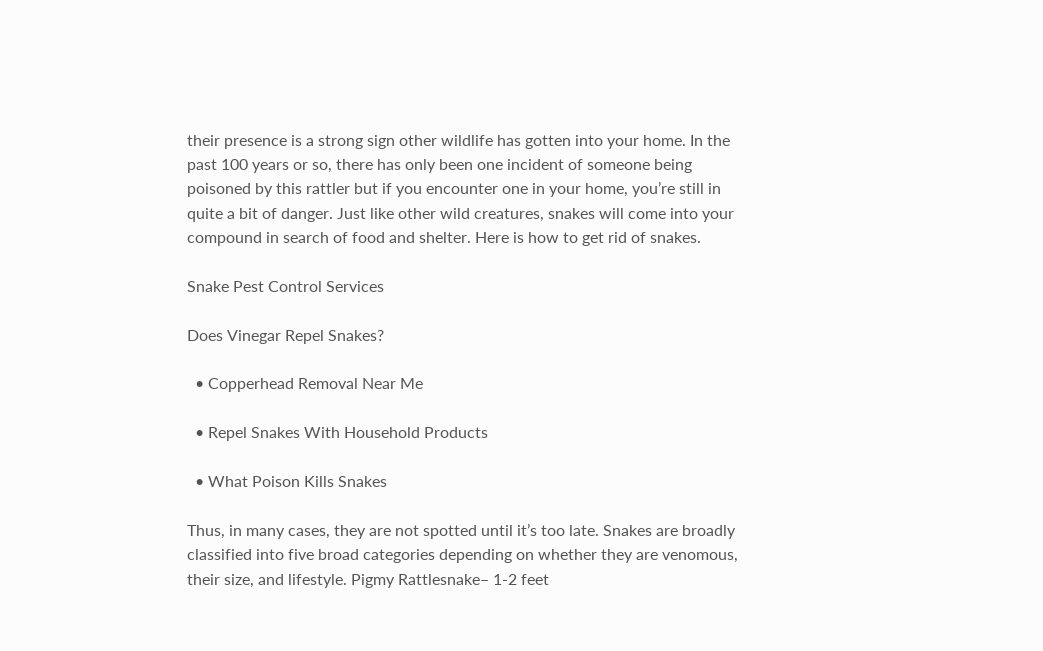their presence is a strong sign other wildlife has gotten into your home. In the past 100 years or so, there has only been one incident of someone being poisoned by this rattler but if you encounter one in your home, you’re still in quite a bit of danger. Just like other wild creatures, snakes will come into your compound in search of food and shelter. Here is how to get rid of snakes.

Snake Pest Control Services

Does Vinegar Repel Snakes?

  • Copperhead Removal Near Me

  • Repel Snakes With Household Products

  • What Poison Kills Snakes

Thus, in many cases, they are not spotted until it’s too late. Snakes are broadly classified into five broad categories depending on whether they are venomous, their size, and lifestyle. Pigmy Rattlesnake– 1-2 feet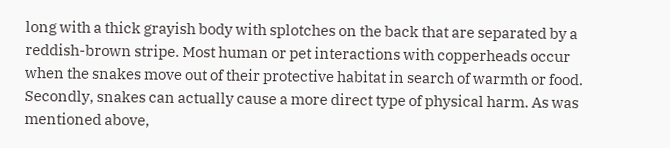long with a thick grayish body with splotches on the back that are separated by a reddish-brown stripe. Most human or pet interactions with copperheads occur when the snakes move out of their protective habitat in search of warmth or food. Secondly, snakes can actually cause a more direct type of physical harm. As was mentioned above,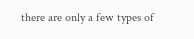there are only a few types of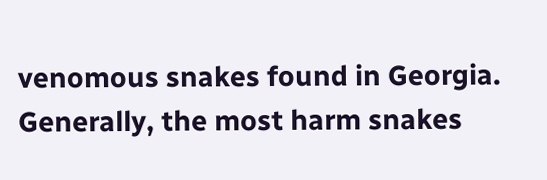venomous snakes found in Georgia. Generally, the most harm snakes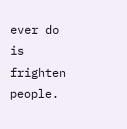ever do is frighten people.